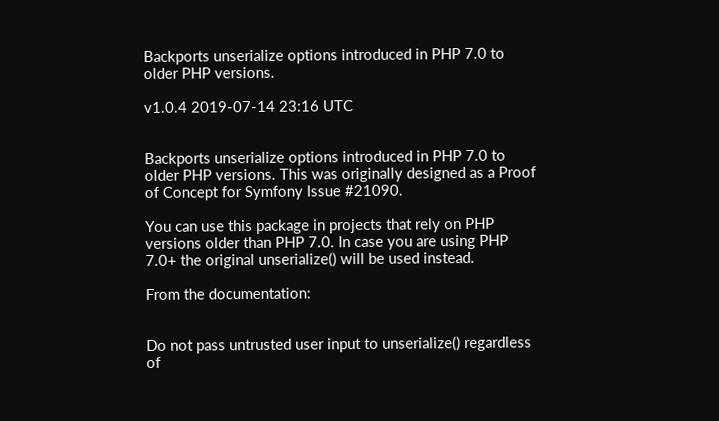Backports unserialize options introduced in PHP 7.0 to older PHP versions.

v1.0.4 2019-07-14 23:16 UTC


Backports unserialize options introduced in PHP 7.0 to older PHP versions. This was originally designed as a Proof of Concept for Symfony Issue #21090.

You can use this package in projects that rely on PHP versions older than PHP 7.0. In case you are using PHP 7.0+ the original unserialize() will be used instead.

From the documentation:


Do not pass untrusted user input to unserialize() regardless of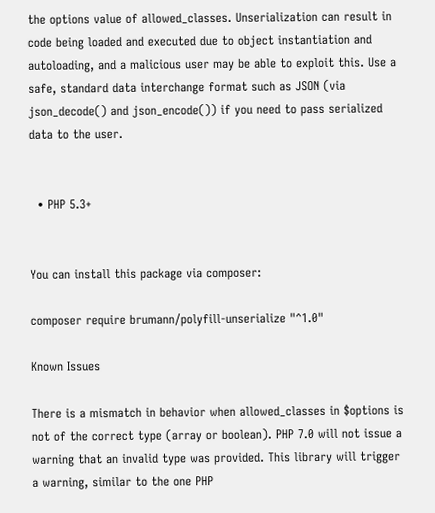the options value of allowed_classes. Unserialization can result in code being loaded and executed due to object instantiation and autoloading, and a malicious user may be able to exploit this. Use a safe, standard data interchange format such as JSON (via json_decode() and json_encode()) if you need to pass serialized data to the user.


  • PHP 5.3+


You can install this package via composer:

composer require brumann/polyfill-unserialize "^1.0"

Known Issues

There is a mismatch in behavior when allowed_classes in $options is not of the correct type (array or boolean). PHP 7.0 will not issue a warning that an invalid type was provided. This library will trigger a warning, similar to the one PHP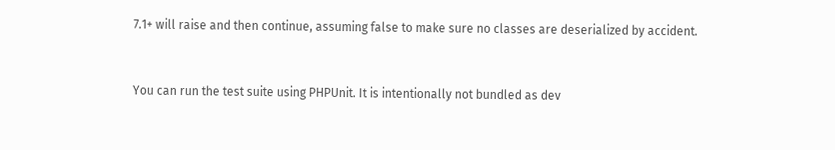7.1+ will raise and then continue, assuming false to make sure no classes are deserialized by accident.


You can run the test suite using PHPUnit. It is intentionally not bundled as dev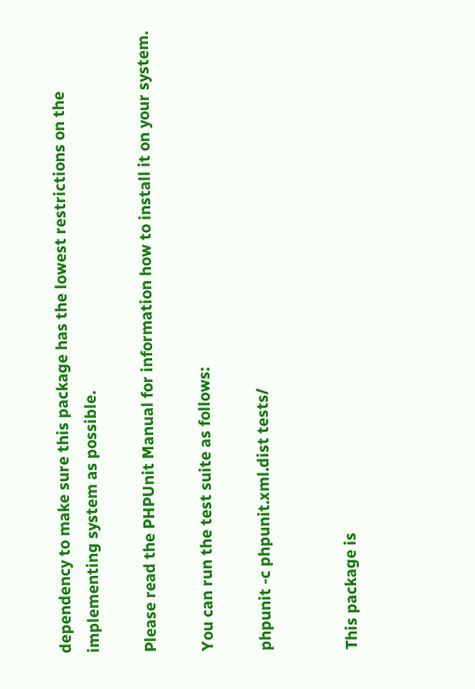dependency to make sure this package has the lowest restrictions on the implementing system as possible.

Please read the PHPUnit Manual for information how to install it on your system.

You can run the test suite as follows:

phpunit -c phpunit.xml.dist tests/


This package is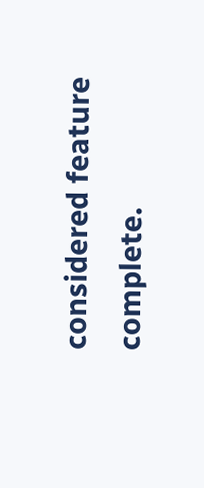considered feature complete.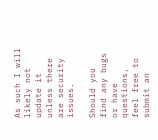As such I will likely not update it unless there are security issues.

Should you find any bugs or have questions, feel free to submit an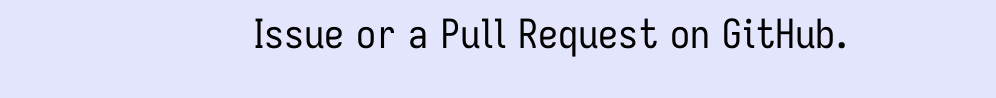Issue or a Pull Request on GitHub.